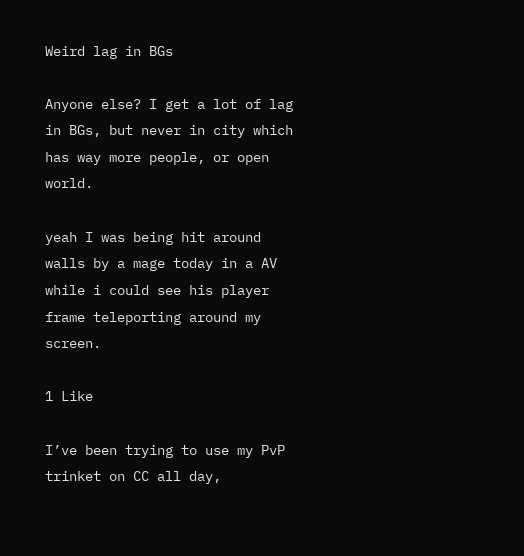Weird lag in BGs

Anyone else? I get a lot of lag in BGs, but never in city which has way more people, or open world.

yeah I was being hit around walls by a mage today in a AV while i could see his player frame teleporting around my screen.

1 Like

I’ve been trying to use my PvP trinket on CC all day,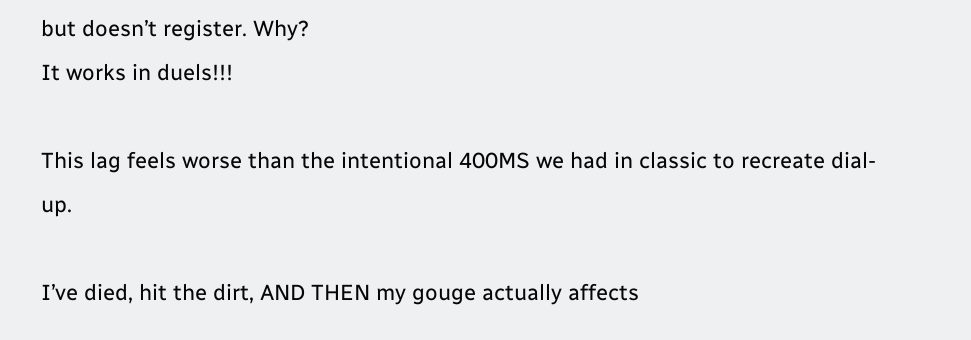but doesn’t register. Why?
It works in duels!!!

This lag feels worse than the intentional 400MS we had in classic to recreate dial-up.

I’ve died, hit the dirt, AND THEN my gouge actually affects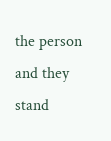the person and they stand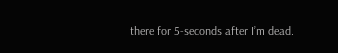there for 5-seconds after I’m dead.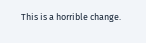This is a horrible change.